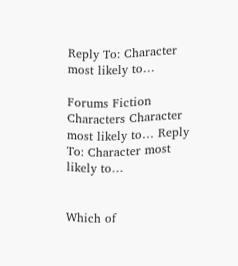Reply To: Character most likely to…

Forums Fiction Characters Character most likely to… Reply To: Character most likely to…


Which of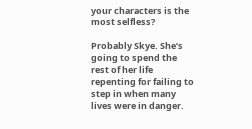your characters is the most selfless?

Probably Skye. She’s going to spend the rest of her life repenting for failing to step in when many lives were in danger.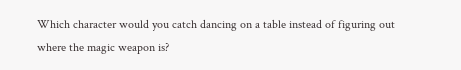Which character would you catch dancing on a table instead of figuring out where the magic weapon is?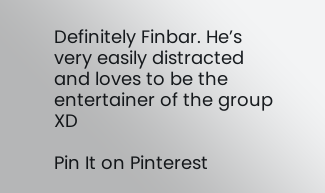Definitely Finbar. He’s very easily distracted and loves to be the entertainer of the group XD

Pin It on Pinterest